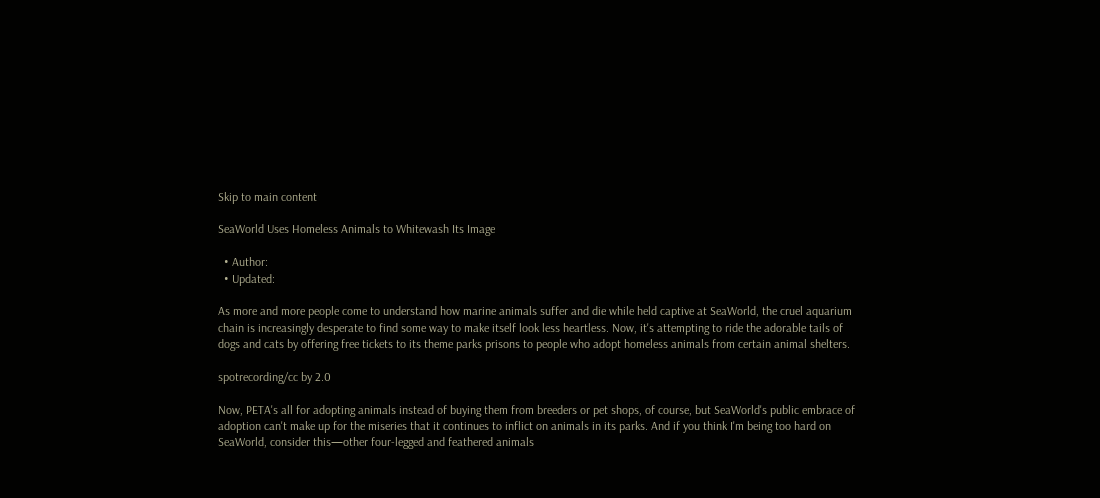Skip to main content

SeaWorld Uses Homeless Animals to Whitewash Its Image

  • Author:
  • Updated:

As more and more people come to understand how marine animals suffer and die while held captive at SeaWorld, the cruel aquarium chain is increasingly desperate to find some way to make itself look less heartless. Now, it's attempting to ride the adorable tails of dogs and cats by offering free tickets to its theme parks prisons to people who adopt homeless animals from certain animal shelters.

spotrecording/cc by 2.0

Now, PETA's all for adopting animals instead of buying them from breeders or pet shops, of course, but SeaWorld's public embrace of adoption can't make up for the miseries that it continues to inflict on animals in its parks. And if you think I'm being too hard on SeaWorld, consider this—other four-legged and feathered animals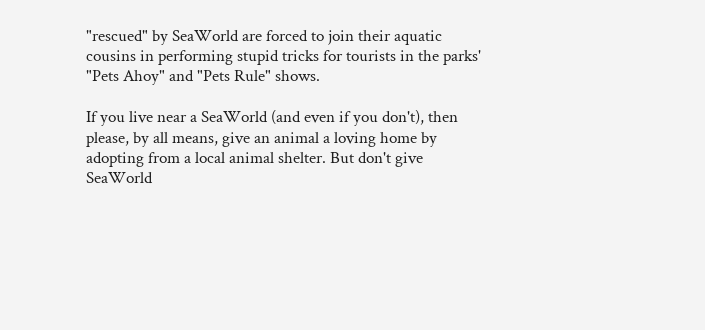"rescued" by SeaWorld are forced to join their aquatic cousins in performing stupid tricks for tourists in the parks' "Pets Ahoy" and "Pets Rule" shows.

If you live near a SeaWorld (and even if you don't), then please, by all means, give an animal a loving home by adopting from a local animal shelter. But don't give SeaWorld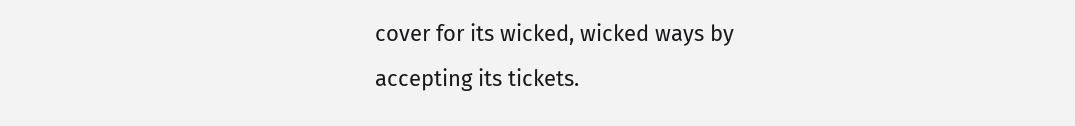cover for its wicked, wicked ways by accepting its tickets.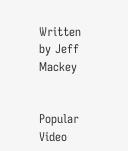Written by Jeff Mackey


Popular Video